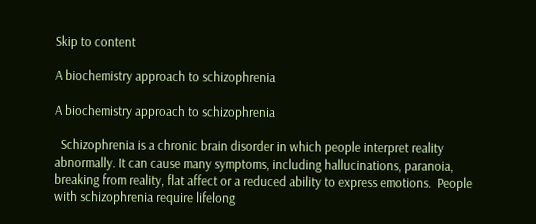Skip to content

A biochemistry approach to schizophrenia

A biochemistry approach to schizophrenia

  Schizophrenia is a chronic brain disorder in which people interpret reality abnormally. It can cause many symptoms, including hallucinations, paranoia, breaking from reality, flat affect or a reduced ability to express emotions.  People with schizophrenia require lifelong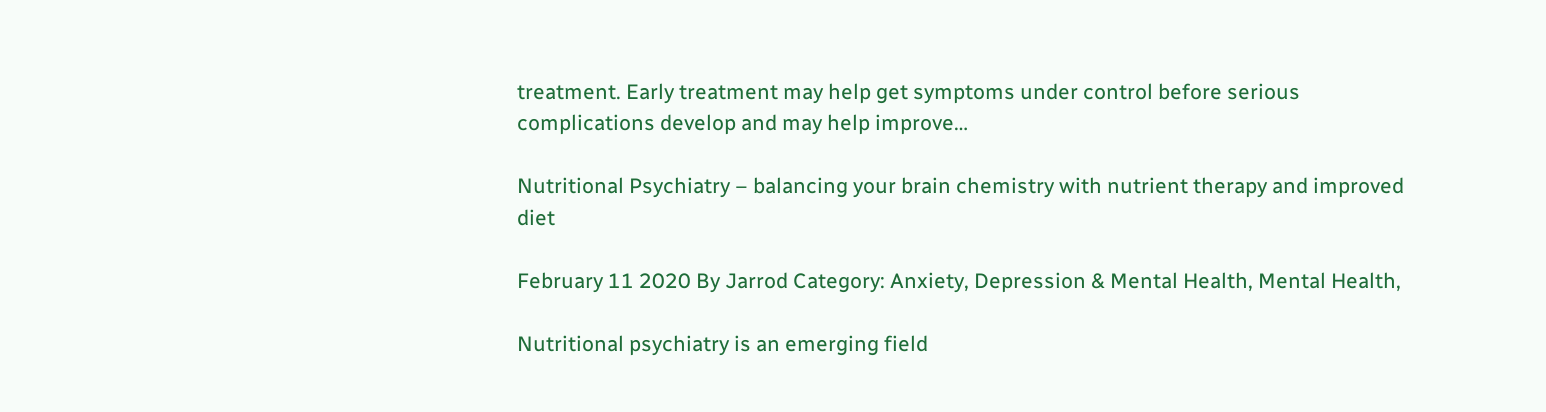treatment. Early treatment may help get symptoms under control before serious complications develop and may help improve…

Nutritional Psychiatry – balancing your brain chemistry with nutrient therapy and improved diet

February 11 2020 By Jarrod Category: Anxiety, Depression & Mental Health, Mental Health,

Nutritional psychiatry is an emerging field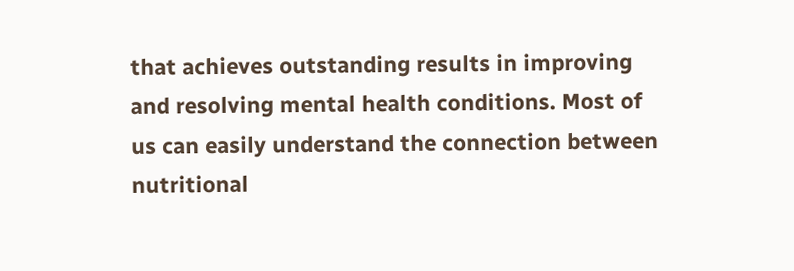that achieves outstanding results in improving and resolving mental health conditions. Most of us can easily understand the connection between nutritional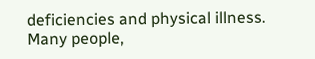deficiencies and physical illness. Many people,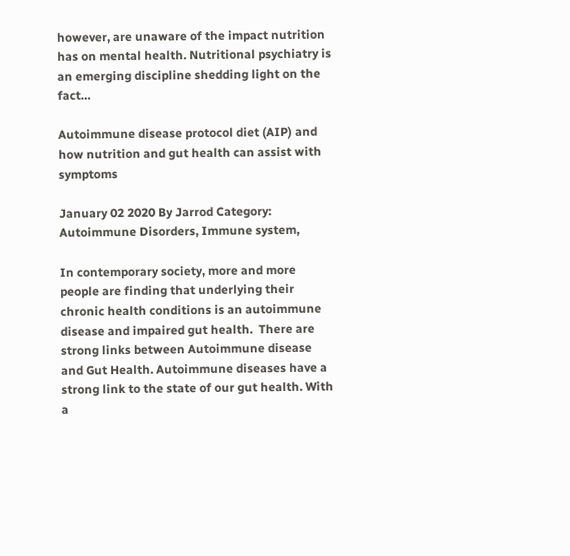however, are unaware of the impact nutrition has on mental health. Nutritional psychiatry is an emerging discipline shedding light on the fact…

Autoimmune disease protocol diet (AIP) and how nutrition and gut health can assist with symptoms

January 02 2020 By Jarrod Category: Autoimmune Disorders, Immune system,

In contemporary society, more and more people are finding that underlying their chronic health conditions is an autoimmune disease and impaired gut health.  There are strong links between Autoimmune disease and Gut Health. Autoimmune diseases have a strong link to the state of our gut health. With a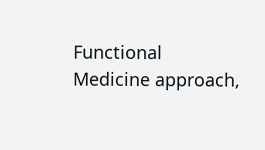Functional Medicine approach,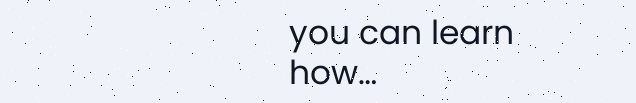you can learn how…